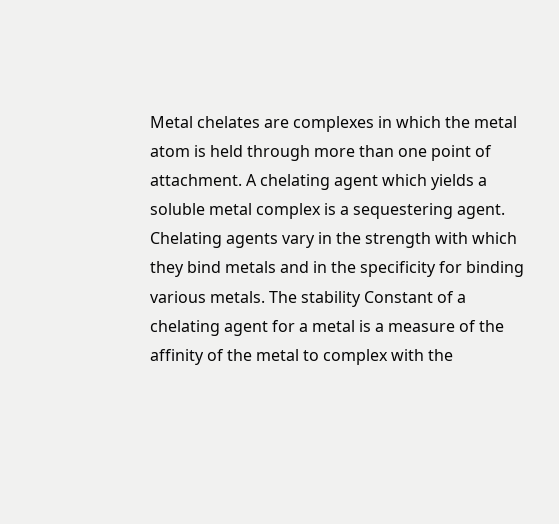Metal chelates are complexes in which the metal atom is held through more than one point of attachment. A chelating agent which yields a soluble metal complex is a sequestering agent. Chelating agents vary in the strength with which they bind metals and in the specificity for binding various metals. The stability Constant of a chelating agent for a metal is a measure of the affinity of the metal to complex with the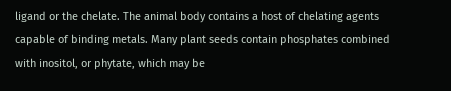ligand or the chelate. The animal body contains a host of chelating agents capable of binding metals. Many plant seeds contain phosphates combined with inositol, or phytate, which may be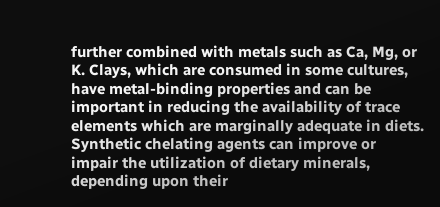further combined with metals such as Ca, Mg, or K. Clays, which are consumed in some cultures, have metal-binding properties and can be important in reducing the availability of trace elements which are marginally adequate in diets. Synthetic chelating agents can improve or impair the utilization of dietary minerals, depending upon their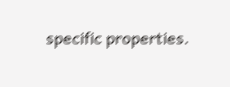specific properties.